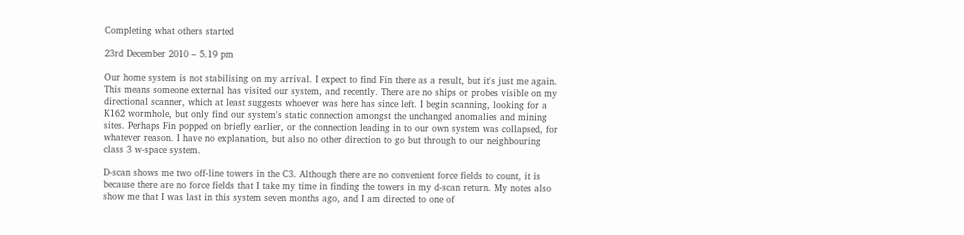Completing what others started

23rd December 2010 – 5.19 pm

Our home system is not stabilising on my arrival. I expect to find Fin there as a result, but it's just me again. This means someone external has visited our system, and recently. There are no ships or probes visible on my directional scanner, which at least suggests whoever was here has since left. I begin scanning, looking for a K162 wormhole, but only find our system's static connection amongst the unchanged anomalies and mining sites. Perhaps Fin popped on briefly earlier, or the connection leading in to our own system was collapsed, for whatever reason. I have no explanation, but also no other direction to go but through to our neighbouring class 3 w-space system.

D-scan shows me two off-line towers in the C3. Although there are no convenient force fields to count, it is because there are no force fields that I take my time in finding the towers in my d-scan return. My notes also show me that I was last in this system seven months ago, and I am directed to one of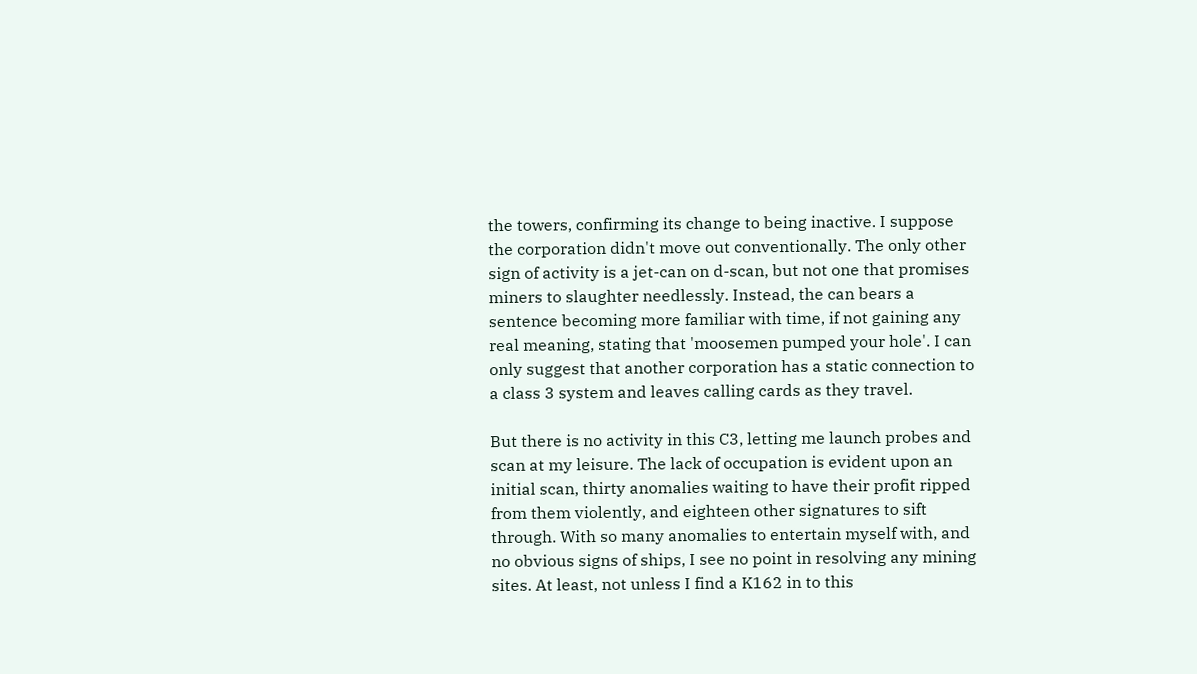the towers, confirming its change to being inactive. I suppose the corporation didn't move out conventionally. The only other sign of activity is a jet-can on d-scan, but not one that promises miners to slaughter needlessly. Instead, the can bears a sentence becoming more familiar with time, if not gaining any real meaning, stating that 'moosemen pumped your hole'. I can only suggest that another corporation has a static connection to a class 3 system and leaves calling cards as they travel.

But there is no activity in this C3, letting me launch probes and scan at my leisure. The lack of occupation is evident upon an initial scan, thirty anomalies waiting to have their profit ripped from them violently, and eighteen other signatures to sift through. With so many anomalies to entertain myself with, and no obvious signs of ships, I see no point in resolving any mining sites. At least, not unless I find a K162 in to this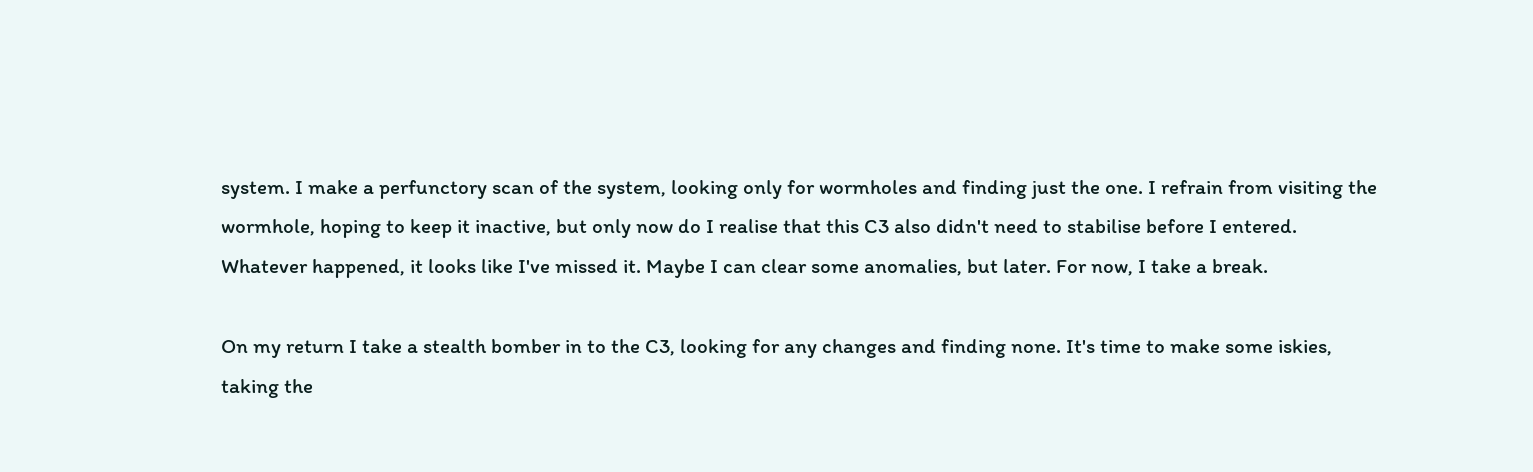system. I make a perfunctory scan of the system, looking only for wormholes and finding just the one. I refrain from visiting the wormhole, hoping to keep it inactive, but only now do I realise that this C3 also didn't need to stabilise before I entered. Whatever happened, it looks like I've missed it. Maybe I can clear some anomalies, but later. For now, I take a break.

On my return I take a stealth bomber in to the C3, looking for any changes and finding none. It's time to make some iskies, taking the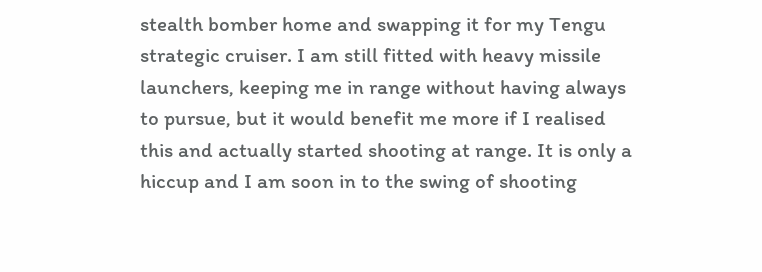stealth bomber home and swapping it for my Tengu strategic cruiser. I am still fitted with heavy missile launchers, keeping me in range without having always to pursue, but it would benefit me more if I realised this and actually started shooting at range. It is only a hiccup and I am soon in to the swing of shooting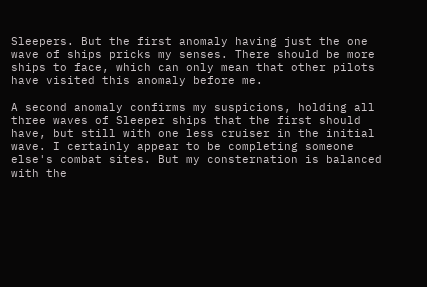Sleepers. But the first anomaly having just the one wave of ships pricks my senses. There should be more ships to face, which can only mean that other pilots have visited this anomaly before me.

A second anomaly confirms my suspicions, holding all three waves of Sleeper ships that the first should have, but still with one less cruiser in the initial wave. I certainly appear to be completing someone else's combat sites. But my consternation is balanced with the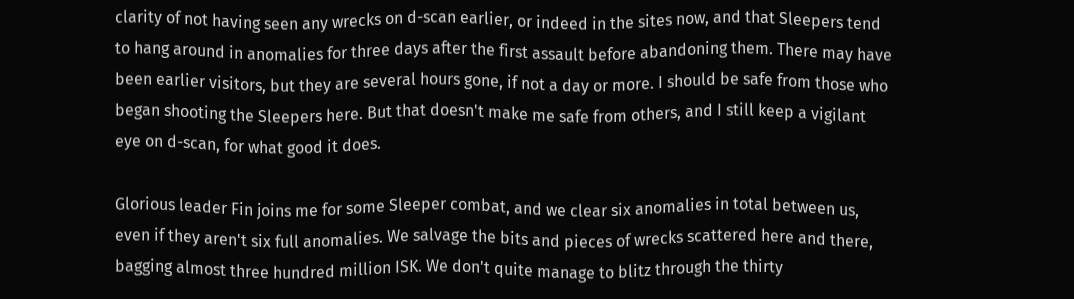clarity of not having seen any wrecks on d-scan earlier, or indeed in the sites now, and that Sleepers tend to hang around in anomalies for three days after the first assault before abandoning them. There may have been earlier visitors, but they are several hours gone, if not a day or more. I should be safe from those who began shooting the Sleepers here. But that doesn't make me safe from others, and I still keep a vigilant eye on d-scan, for what good it does.

Glorious leader Fin joins me for some Sleeper combat, and we clear six anomalies in total between us, even if they aren't six full anomalies. We salvage the bits and pieces of wrecks scattered here and there, bagging almost three hundred million ISK. We don't quite manage to blitz through the thirty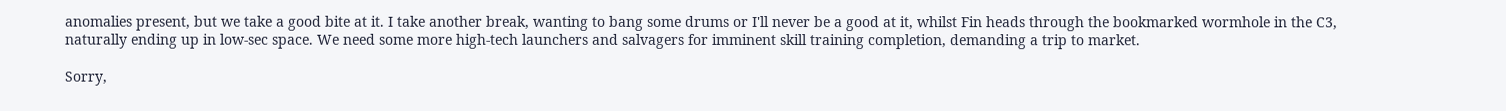anomalies present, but we take a good bite at it. I take another break, wanting to bang some drums or I'll never be a good at it, whilst Fin heads through the bookmarked wormhole in the C3, naturally ending up in low-sec space. We need some more high-tech launchers and salvagers for imminent skill training completion, demanding a trip to market.

Sorry,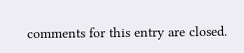comments for this entry are closed.